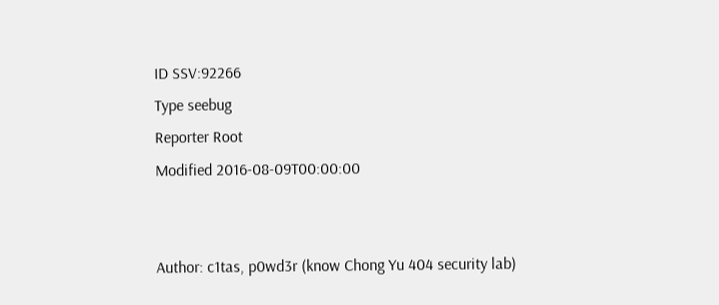ID SSV:92266
Type seebug
Reporter Root
Modified 2016-08-09T00:00:00


Author: c1tas, p0wd3r (know Chong Yu 404 security lab)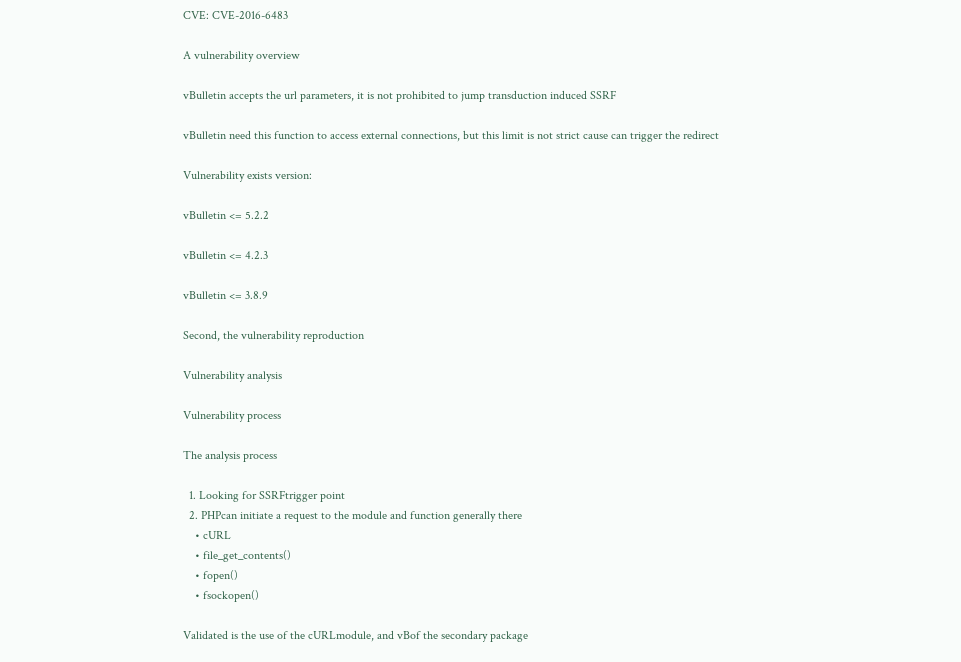CVE: CVE-2016-6483

A vulnerability overview

vBulletin accepts the url parameters, it is not prohibited to jump transduction induced SSRF

vBulletin need this function to access external connections, but this limit is not strict cause can trigger the redirect

Vulnerability exists version:

vBulletin <= 5.2.2

vBulletin <= 4.2.3

vBulletin <= 3.8.9

Second, the vulnerability reproduction

Vulnerability analysis

Vulnerability process

The analysis process

  1. Looking for SSRFtrigger point
  2. PHPcan initiate a request to the module and function generally there
    • cURL
    • file_get_contents()
    • fopen()
    • fsockopen()

Validated is the use of the cURLmodule, and vBof the secondary package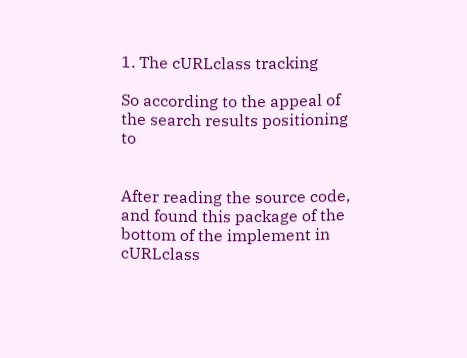1. The cURLclass tracking

So according to the appeal of the search results positioning to


After reading the source code, and found this package of the bottom of the implement in cURLclass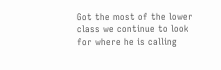Got the most of the lower class we continue to look for where he is calling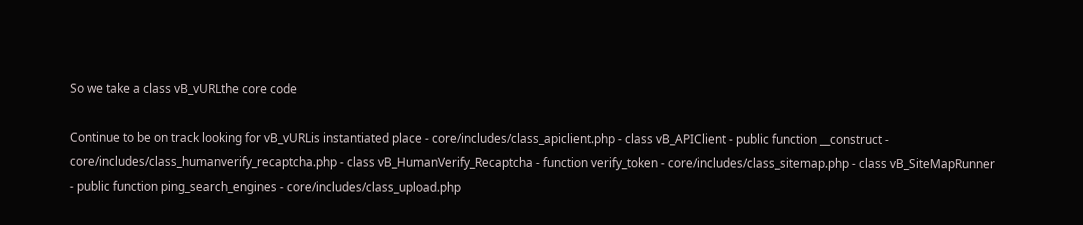So we take a class vB_vURLthe core code

Continue to be on track looking for vB_vURLis instantiated place - core/includes/class_apiclient.php - class vB_APIClient - public function __construct - core/includes/class_humanverify_recaptcha.php - class vB_HumanVerify_Recaptcha - function verify_token - core/includes/class_sitemap.php - class vB_SiteMapRunner - public function ping_search_engines - core/includes/class_upload.php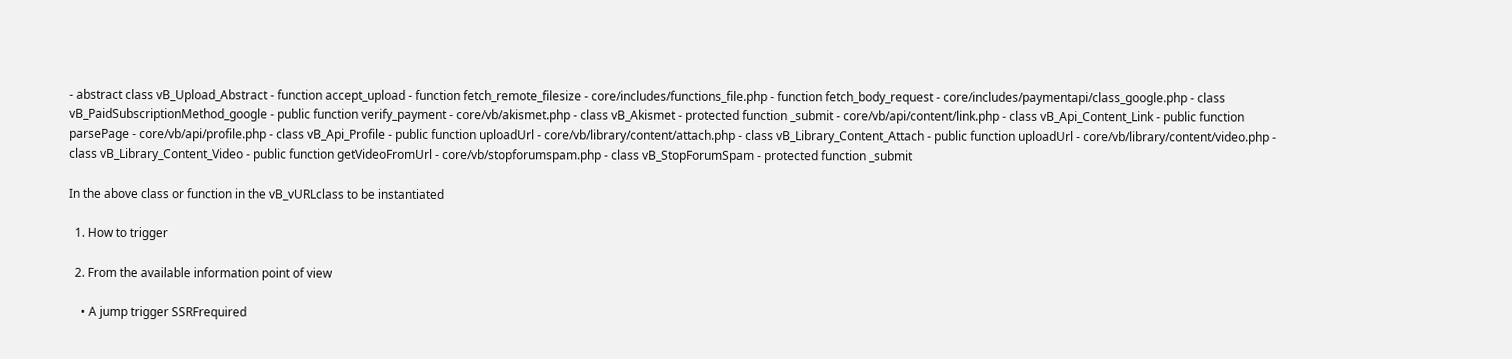- abstract class vB_Upload_Abstract - function accept_upload - function fetch_remote_filesize - core/includes/functions_file.php - function fetch_body_request - core/includes/paymentapi/class_google.php - class vB_PaidSubscriptionMethod_google - public function verify_payment - core/vb/akismet.php - class vB_Akismet - protected function _submit - core/vb/api/content/link.php - class vB_Api_Content_Link - public function parsePage - core/vb/api/profile.php - class vB_Api_Profile - public function uploadUrl - core/vb/library/content/attach.php - class vB_Library_Content_Attach - public function uploadUrl - core/vb/library/content/video.php - class vB_Library_Content_Video - public function getVideoFromUrl - core/vb/stopforumspam.php - class vB_StopForumSpam - protected function _submit

In the above class or function in the vB_vURLclass to be instantiated

  1. How to trigger

  2. From the available information point of view

    • A jump trigger SSRFrequired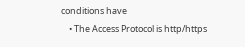conditions have
    • The Access Protocol is http/https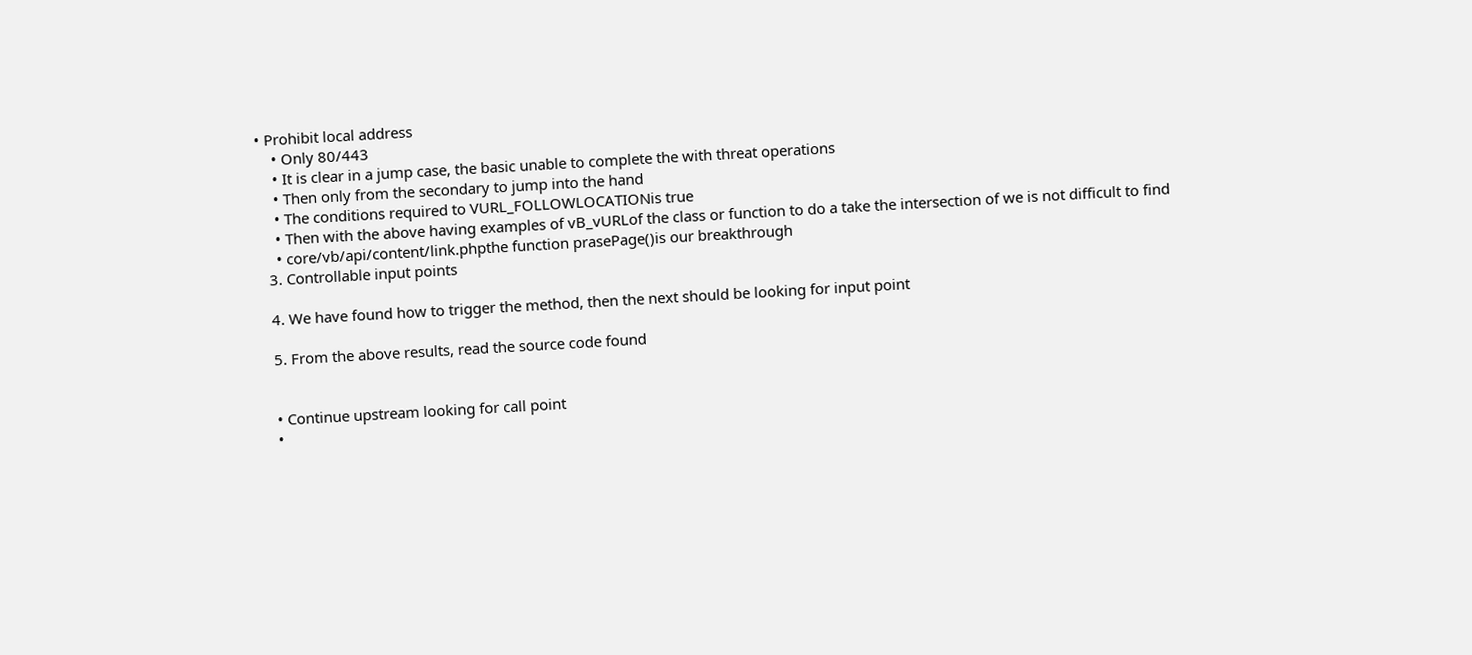• Prohibit local address
    • Only 80/443
    • It is clear in a jump case, the basic unable to complete the with threat operations
    • Then only from the secondary to jump into the hand
    • The conditions required to VURL_FOLLOWLOCATIONis true
    • Then with the above having examples of vB_vURLof the class or function to do a take the intersection of we is not difficult to find
    • core/vb/api/content/link.phpthe function prasePage()is our breakthrough
  3. Controllable input points

  4. We have found how to trigger the method, then the next should be looking for input point

  5. From the above results, read the source code found


  • Continue upstream looking for call point
  •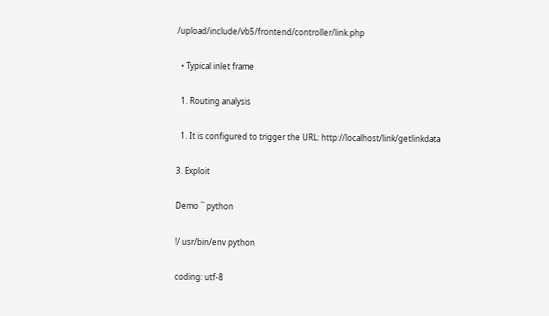/upload/include/vb5/frontend/controller/link.php

  • Typical inlet frame

  1. Routing analysis

  1. It is configured to trigger the URL: http://localhost/link/getlinkdata

3. Exploit

Demo `` python

!/ usr/bin/env python

coding: utf-8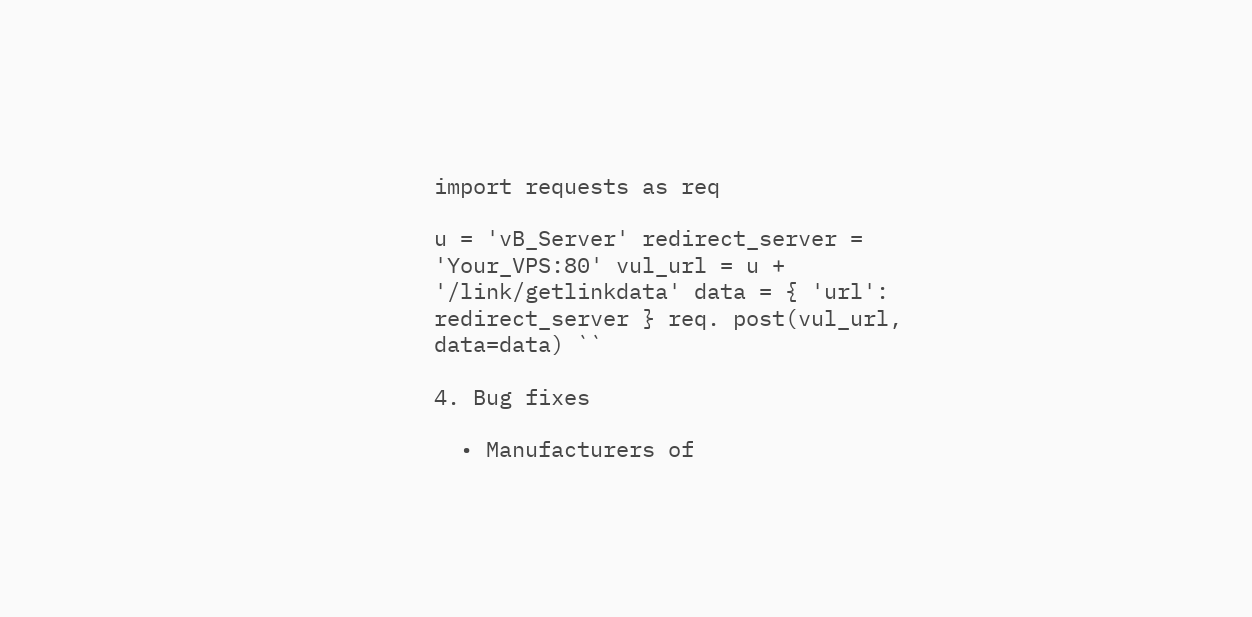import requests as req

u = 'vB_Server' redirect_server = 'Your_VPS:80' vul_url = u + '/link/getlinkdata' data = { 'url': redirect_server } req. post(vul_url, data=data) ``

4. Bug fixes

  • Manufacturers of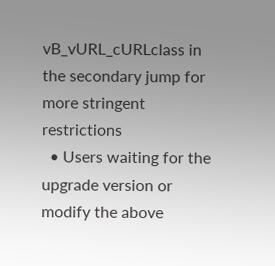vB_vURL_cURLclass in the secondary jump for more stringent restrictions
  • Users waiting for the upgrade version or modify the above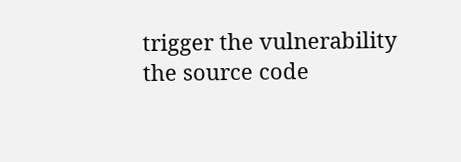trigger the vulnerability the source code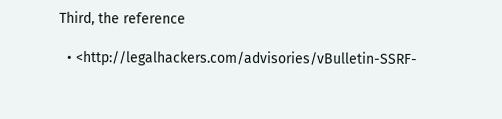Third, the reference

  • <http://legalhackers.com/advisories/vBulletin-SSRF-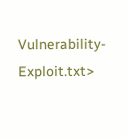Vulnerability-Exploit.txt>